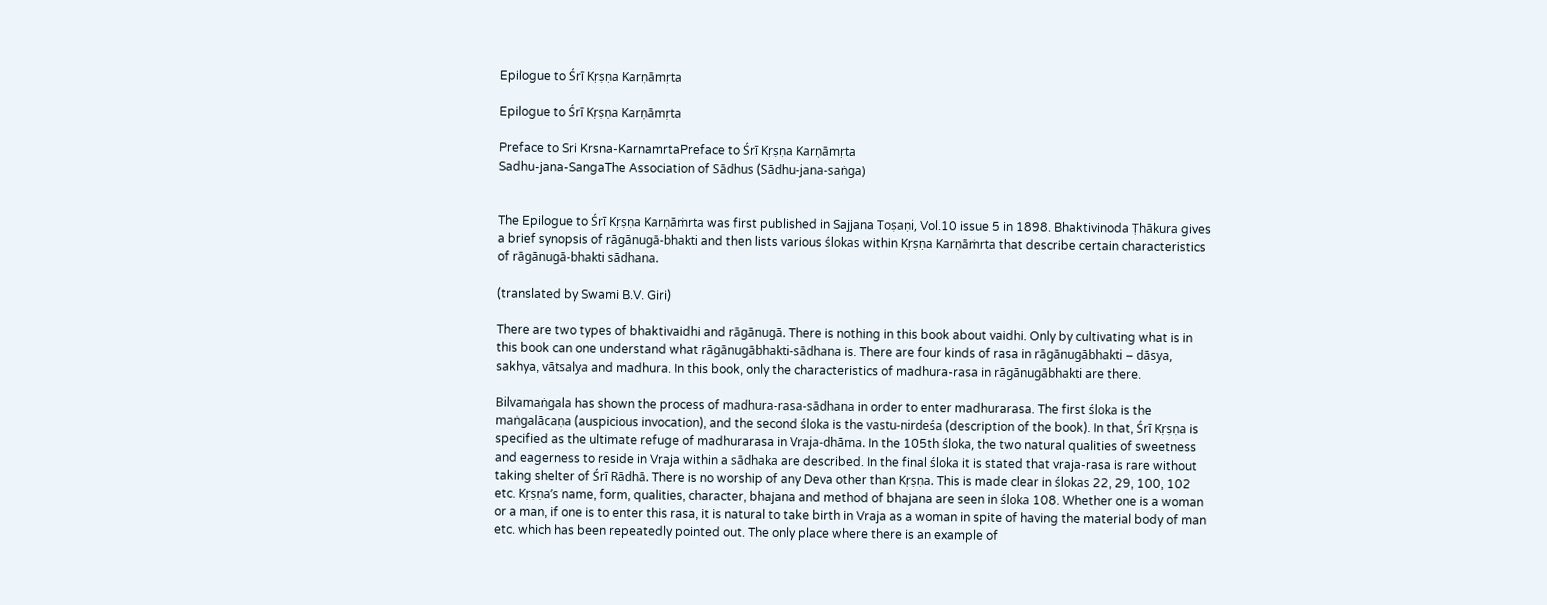Epilogue to Śrī Kṛṣṇa Karṇāmṛta

Epilogue to Śrī Kṛṣṇa Karṇāmṛta

Preface to Sri Krsna-KarnamrtaPreface to Śrī Kṛṣṇa Karṇāmṛta
Sadhu-jana-SangaThe Association of Sādhus (Sādhu-jana-saṅga)


The Epilogue to Śrī Kṛṣṇa Karṇāṁrta was first published in Sajjana Toṣaṇi, Vol.10 issue 5 in 1898. Bhaktivinoda Ṭhākura gives a brief synopsis of rāgānugā-bhakti and then lists various ślokas within Kṛṣṇa Karṇāṁrta that describe certain characteristics of rāgānugā-bhakti sādhana.

(translated by Swami B.V. Giri)

There are two types of bhaktivaidhi and rāgānugā. There is nothing in this book about vaidhi. Only by cultivating what is in this book can one understand what rāgānugābhakti-sādhana is. There are four kinds of rasa in rāgānugābhakti – dāsya, sakhya, vātsalya and madhura. In this book, only the characteristics of madhura-rasa in rāgānugābhakti are there.

Bilvamaṅgala has shown the process of madhura-rasa-sādhana in order to enter madhurarasa. The first śloka is the maṅgalācaṇa (auspicious invocation), and the second śloka is the vastu-nirdeśa (description of the book). In that, Śrī Kṛṣṇa is specified as the ultimate refuge of madhurarasa in Vraja-dhāma. In the 105th śloka, the two natural qualities of sweetness and eagerness to reside in Vraja within a sādhaka are described. In the final śloka it is stated that vraja-rasa is rare without taking shelter of Śrī Rādhā. There is no worship of any Deva other than Kṛṣṇa. This is made clear in ślokas 22, 29, 100, 102 etc. Kṛṣṇa’s name, form, qualities, character, bhajana and method of bhajana are seen in śloka 108. Whether one is a woman or a man, if one is to enter this rasa, it is natural to take birth in Vraja as a woman in spite of having the material body of man etc. which has been repeatedly pointed out. The only place where there is an example of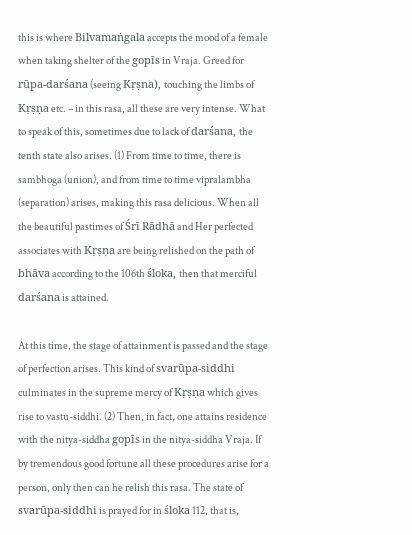this is where Bilvamaṅgala accepts the mood of a female when taking shelter of the gopīs in Vraja. Greed for rūpa-darśana (seeing Kṛṣna), touching the limbs of Kṛṣṇa etc. – in this rasa, all these are very intense. What to speak of this, sometimes due to lack of darśana, the tenth state also arises. (1) From time to time, there is sambhoga (union), and from time to time vipralambha (separation) arises, making this rasa delicious. When all the beautiful pastimes of Śrī Rādhā and Her perfected associates with Kṛṣṇa are being relished on the path of bhāva according to the 106th śloka, then that merciful darśana is attained.

At this time, the stage of attainment is passed and the stage of perfection arises. This kind of svarūpa-siddhi culminates in the supreme mercy of Kṛṣṇa which gives rise to vastu-siddhi. (2) Then, in fact, one attains residence with the nitya-siddha gopīs in the nitya-siddha Vraja. If by tremendous good fortune all these procedures arise for a person, only then can he relish this rasa. The state of svarūpa-siddhi is prayed for in śloka 112, that is,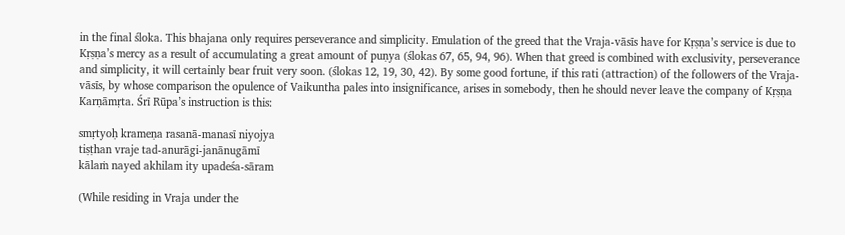in the final śloka. This bhajana only requires perseverance and simplicity. Emulation of the greed that the Vraja-vāsīs have for Kṛṣṇa’s service is due to Kṛṣṇa’s mercy as a result of accumulating a great amount of puṇya (ślokas 67, 65, 94, 96). When that greed is combined with exclusivity, perseverance and simplicity, it will certainly bear fruit very soon. (ślokas 12, 19, 30, 42). By some good fortune, if this rati (attraction) of the followers of the Vraja-vāsīs, by whose comparison the opulence of Vaikuntha pales into insignificance, arises in somebody, then he should never leave the company of Kṛṣṇa Karṇāmṛta. Śrī Rūpa’s instruction is this:

smṛtyoḥ krameṇa rasanā-manasī niyojya
tiṣṭhan vraje tad-anurāgi-janānugāmī
kālaṁ nayed akhilam ity upadeśa-sāram

(While residing in Vraja under the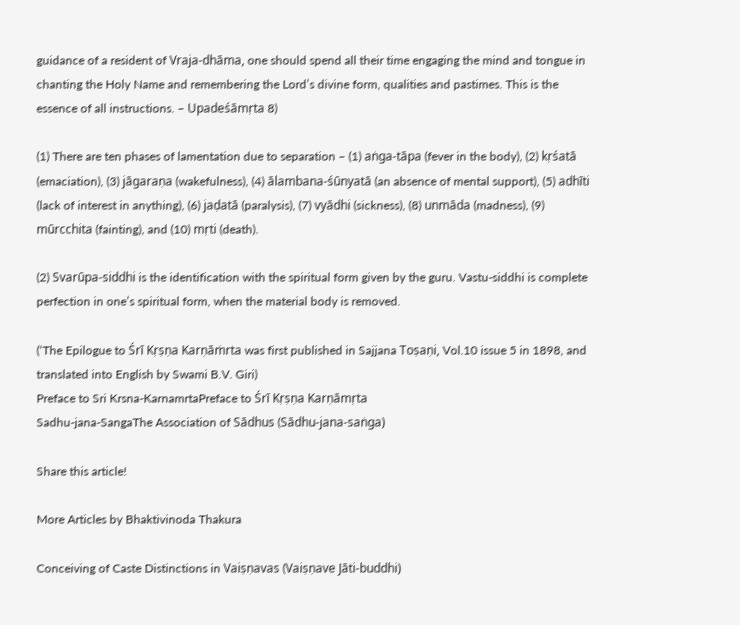guidance of a resident of Vraja-dhāma, one should spend all their time engaging the mind and tongue in chanting the Holy Name and remembering the Lord’s divine form, qualities and pastimes. This is the essence of all instructions. – Upadeśāmṛta 8)

(1) There are ten phases of lamentation due to separation – (1) aṅga-tāpa (fever in the body), (2) kṛśatā (emaciation), (3) jāgaraṇa (wakefulness), (4) ālambana-śūnyatā (an absence of mental support), (5) adhīti (lack of interest in anything), (6) jaḍatā (paralysis), (7) vyādhi (sickness), (8) unmāda (madness), (9) mūrcchita (fainting), and (10) mṛti (death).

(2) Svarūpa-siddhi is the identification with the spiritual form given by the guru. Vastu-siddhi is complete perfection in one’s spiritual form, when the material body is removed.

(‘The Epilogue to Śrī Kṛṣṇa Karṇāṁrta was first published in Sajjana Toṣaṇi, Vol.10 issue 5 in 1898, and translated into English by Swami B.V. Giri)
Preface to Sri Krsna-KarnamrtaPreface to Śrī Kṛṣṇa Karṇāmṛta
Sadhu-jana-SangaThe Association of Sādhus (Sādhu-jana-saṅga)

Share this article!

More Articles by Bhaktivinoda Thakura

Conceiving of Caste Distinctions in Vaiṣṇavas (Vaiṣṇave Jāti-buddhi)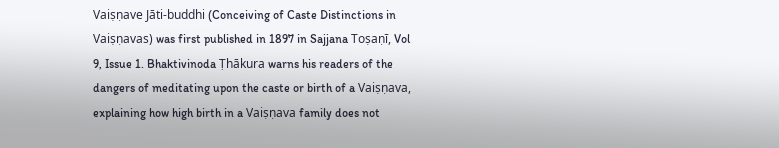Vaiṣṇave Jāti-buddhi (Conceiving of Caste Distinctions in Vaiṣṇavas) was first published in 1897 in Sajjana Toṣaṇī, Vol 9, Issue 1. Bhaktivinoda Ṭhākura warns his readers of the dangers of meditating upon the caste or birth of a Vaiṣṇava, explaining how high birth in a Vaiṣṇava family does not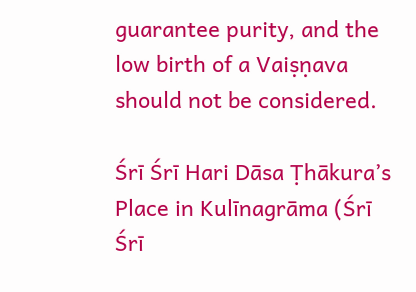guarantee purity, and the low birth of a Vaiṣṇava should not be considered.

Śrī Śrī Hari Dāsa Ṭhākura’s Place in Kulīnagrāma (Śrī Śrī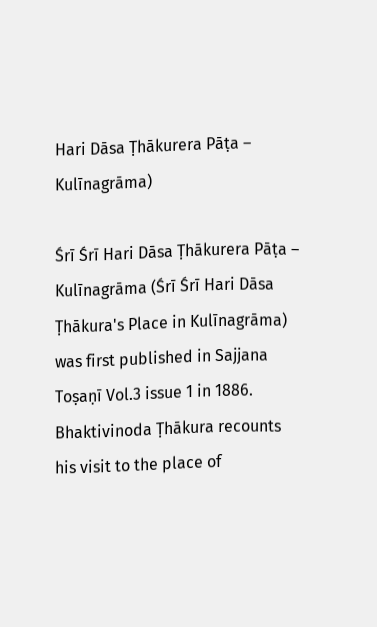Hari Dāsa Ṭhākurera Pāṭa – Kulīnagrāma)

Śrī Śrī Hari Dāsa Ṭhākurera Pāṭa – Kulīnagrāma (Śrī Śrī Hari Dāsa Ṭhākura's Place in Kulīnagrāma) was first published in Sajjana Toṣaṇī Vol.3 issue 1 in 1886. Bhaktivinoda Ṭhākura recounts his visit to the place of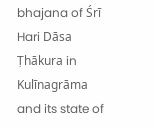bhajana of Śrī Hari Dāsa Ṭhākura in Kulīnagrāma and its state of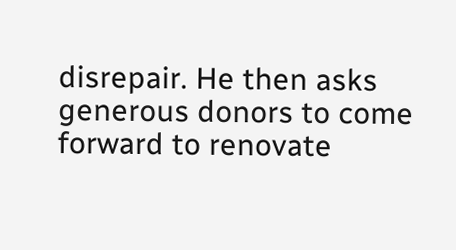disrepair. He then asks generous donors to come forward to renovate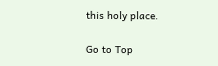this holy place.

Go to Top